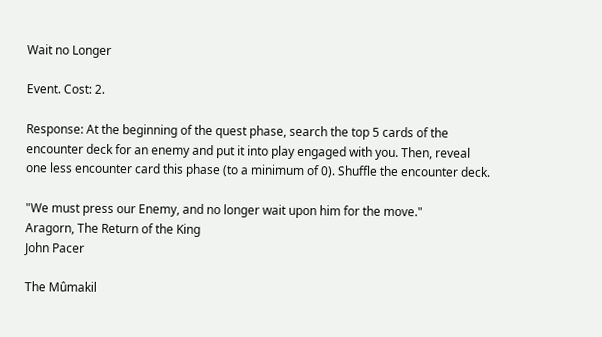Wait no Longer

Event. Cost: 2.

Response: At the beginning of the quest phase, search the top 5 cards of the encounter deck for an enemy and put it into play engaged with you. Then, reveal one less encounter card this phase (to a minimum of 0). Shuffle the encounter deck.

"We must press our Enemy, and no longer wait upon him for the move."
Aragorn, The Return of the King
John Pacer

The Mûmakil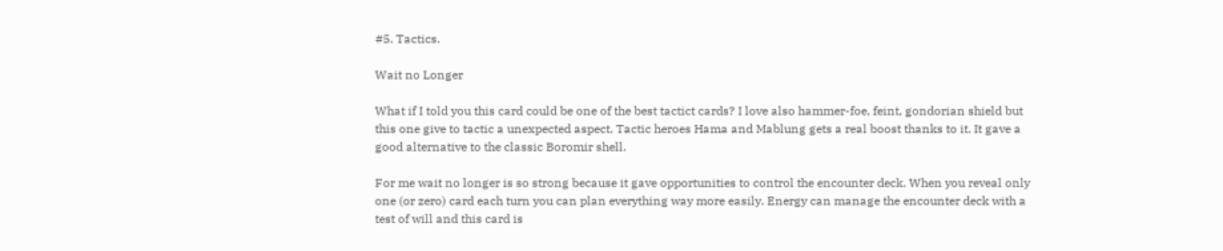#5. Tactics.

Wait no Longer

What if I told you this card could be one of the best tactict cards? I love also hammer-foe, feint, gondorian shield but this one give to tactic a unexpected aspect. Tactic heroes Hama and Mablung gets a real boost thanks to it. It gave a good alternative to the classic Boromir shell.

For me wait no longer is so strong because it gave opportunities to control the encounter deck. When you reveal only one (or zero) card each turn you can plan everything way more easily. Energy can manage the encounter deck with a test of will and this card is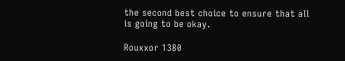the second best choice to ensure that all is going to be okay.

Rouxxor 1380